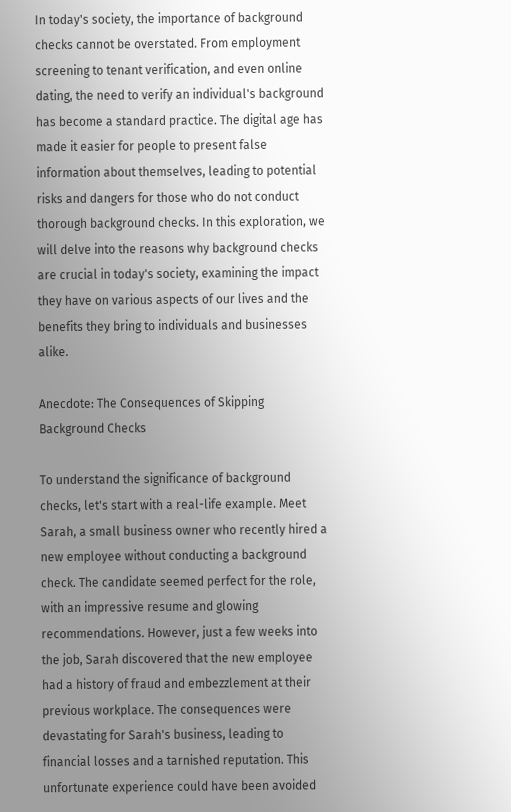In today's society, the importance of background checks cannot be overstated. From employment screening to tenant verification, and even online dating, the need to verify an individual's background has become a standard practice. The digital age has made it easier for people to present false information about themselves, leading to potential risks and dangers for those who do not conduct thorough background checks. In this exploration, we will delve into the reasons why background checks are crucial in today's society, examining the impact they have on various aspects of our lives and the benefits they bring to individuals and businesses alike.

Anecdote: The Consequences of Skipping Background Checks

To understand the significance of background checks, let's start with a real-life example. Meet Sarah, a small business owner who recently hired a new employee without conducting a background check. The candidate seemed perfect for the role, with an impressive resume and glowing recommendations. However, just a few weeks into the job, Sarah discovered that the new employee had a history of fraud and embezzlement at their previous workplace. The consequences were devastating for Sarah's business, leading to financial losses and a tarnished reputation. This unfortunate experience could have been avoided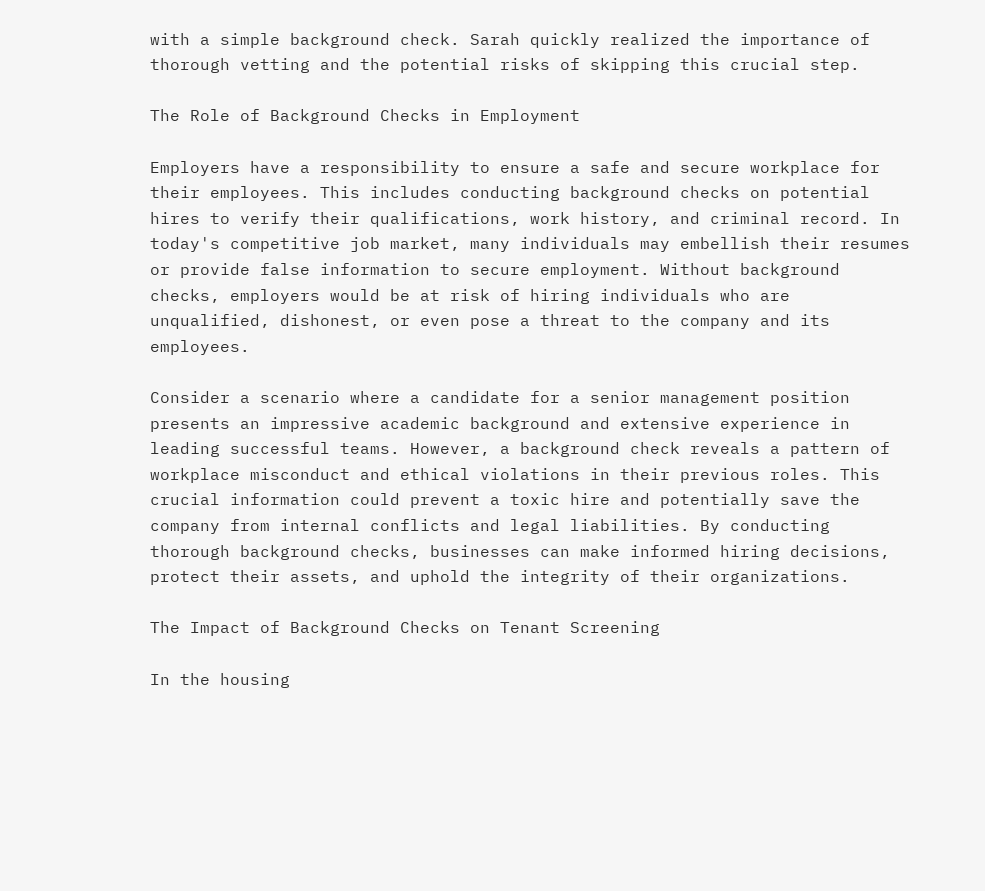with a simple background check. Sarah quickly realized the importance of thorough vetting and the potential risks of skipping this crucial step.

The Role of Background Checks in Employment

Employers have a responsibility to ensure a safe and secure workplace for their employees. This includes conducting background checks on potential hires to verify their qualifications, work history, and criminal record. In today's competitive job market, many individuals may embellish their resumes or provide false information to secure employment. Without background checks, employers would be at risk of hiring individuals who are unqualified, dishonest, or even pose a threat to the company and its employees.

Consider a scenario where a candidate for a senior management position presents an impressive academic background and extensive experience in leading successful teams. However, a background check reveals a pattern of workplace misconduct and ethical violations in their previous roles. This crucial information could prevent a toxic hire and potentially save the company from internal conflicts and legal liabilities. By conducting thorough background checks, businesses can make informed hiring decisions, protect their assets, and uphold the integrity of their organizations.

The Impact of Background Checks on Tenant Screening

In the housing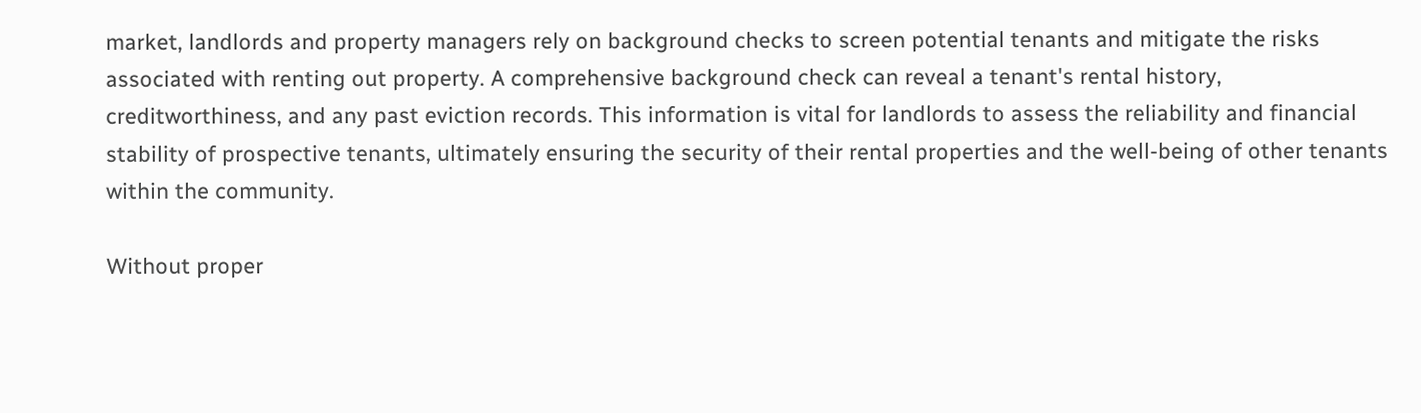market, landlords and property managers rely on background checks to screen potential tenants and mitigate the risks associated with renting out property. A comprehensive background check can reveal a tenant's rental history, creditworthiness, and any past eviction records. This information is vital for landlords to assess the reliability and financial stability of prospective tenants, ultimately ensuring the security of their rental properties and the well-being of other tenants within the community.

Without proper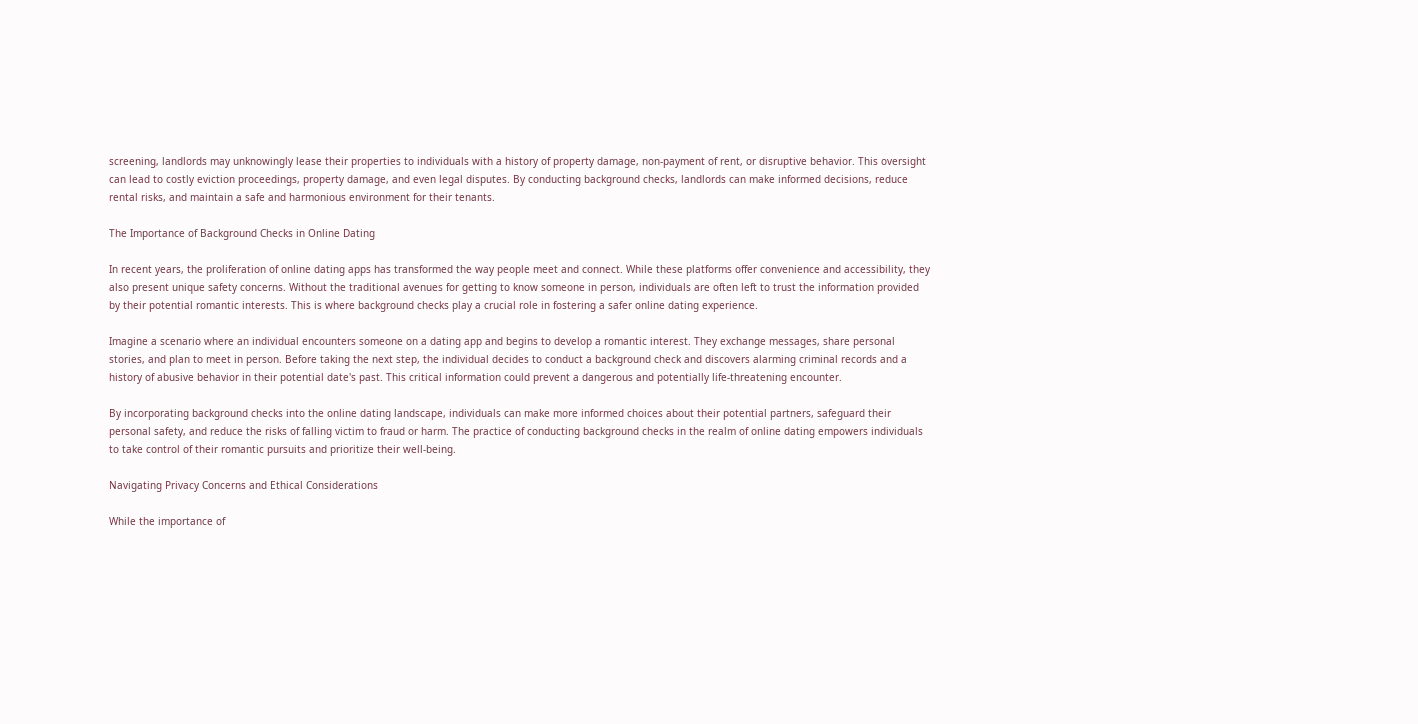screening, landlords may unknowingly lease their properties to individuals with a history of property damage, non-payment of rent, or disruptive behavior. This oversight can lead to costly eviction proceedings, property damage, and even legal disputes. By conducting background checks, landlords can make informed decisions, reduce rental risks, and maintain a safe and harmonious environment for their tenants.

The Importance of Background Checks in Online Dating

In recent years, the proliferation of online dating apps has transformed the way people meet and connect. While these platforms offer convenience and accessibility, they also present unique safety concerns. Without the traditional avenues for getting to know someone in person, individuals are often left to trust the information provided by their potential romantic interests. This is where background checks play a crucial role in fostering a safer online dating experience.

Imagine a scenario where an individual encounters someone on a dating app and begins to develop a romantic interest. They exchange messages, share personal stories, and plan to meet in person. Before taking the next step, the individual decides to conduct a background check and discovers alarming criminal records and a history of abusive behavior in their potential date's past. This critical information could prevent a dangerous and potentially life-threatening encounter.

By incorporating background checks into the online dating landscape, individuals can make more informed choices about their potential partners, safeguard their personal safety, and reduce the risks of falling victim to fraud or harm. The practice of conducting background checks in the realm of online dating empowers individuals to take control of their romantic pursuits and prioritize their well-being.

Navigating Privacy Concerns and Ethical Considerations

While the importance of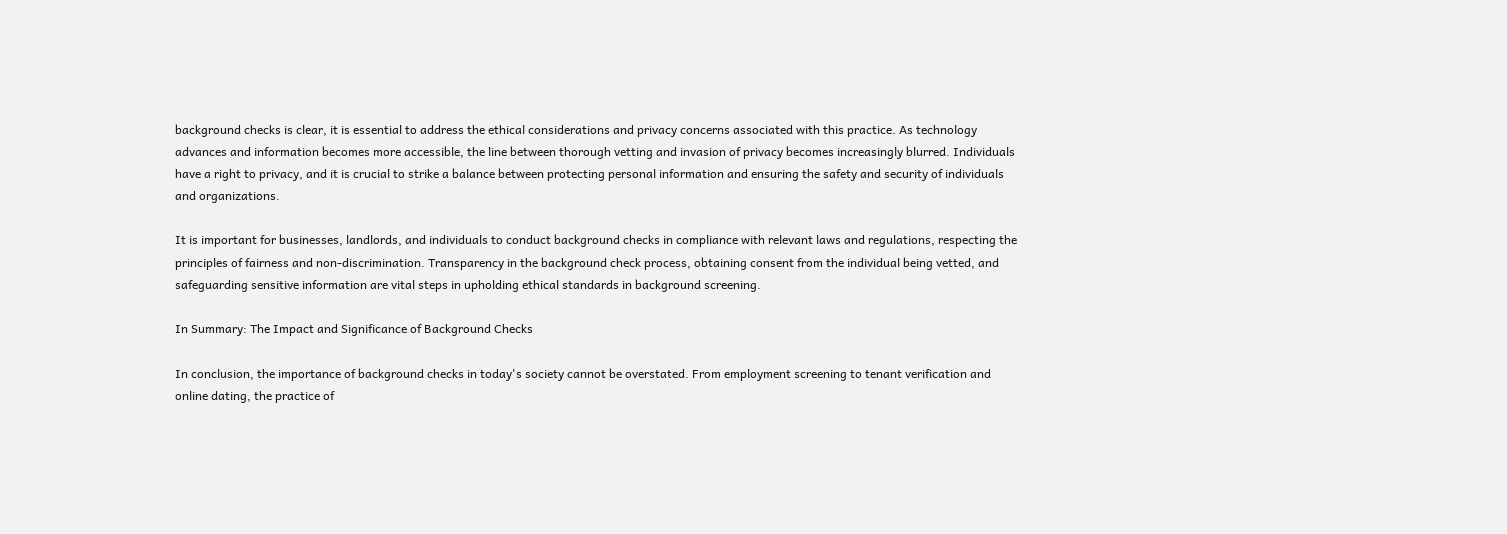background checks is clear, it is essential to address the ethical considerations and privacy concerns associated with this practice. As technology advances and information becomes more accessible, the line between thorough vetting and invasion of privacy becomes increasingly blurred. Individuals have a right to privacy, and it is crucial to strike a balance between protecting personal information and ensuring the safety and security of individuals and organizations.

It is important for businesses, landlords, and individuals to conduct background checks in compliance with relevant laws and regulations, respecting the principles of fairness and non-discrimination. Transparency in the background check process, obtaining consent from the individual being vetted, and safeguarding sensitive information are vital steps in upholding ethical standards in background screening.

In Summary: The Impact and Significance of Background Checks

In conclusion, the importance of background checks in today's society cannot be overstated. From employment screening to tenant verification and online dating, the practice of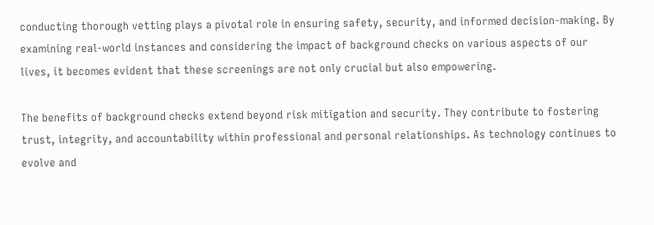conducting thorough vetting plays a pivotal role in ensuring safety, security, and informed decision-making. By examining real-world instances and considering the impact of background checks on various aspects of our lives, it becomes evident that these screenings are not only crucial but also empowering.

The benefits of background checks extend beyond risk mitigation and security. They contribute to fostering trust, integrity, and accountability within professional and personal relationships. As technology continues to evolve and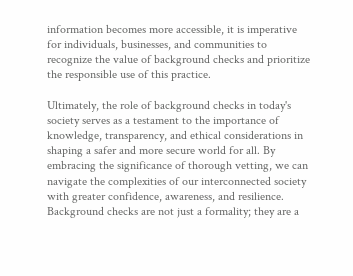information becomes more accessible, it is imperative for individuals, businesses, and communities to recognize the value of background checks and prioritize the responsible use of this practice.

Ultimately, the role of background checks in today's society serves as a testament to the importance of knowledge, transparency, and ethical considerations in shaping a safer and more secure world for all. By embracing the significance of thorough vetting, we can navigate the complexities of our interconnected society with greater confidence, awareness, and resilience. Background checks are not just a formality; they are a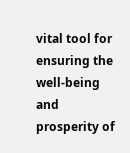vital tool for ensuring the well-being and prosperity of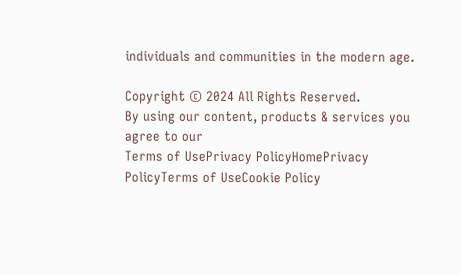individuals and communities in the modern age.

Copyright © 2024 All Rights Reserved.
By using our content, products & services you agree to our
Terms of UsePrivacy PolicyHomePrivacy PolicyTerms of UseCookie Policy